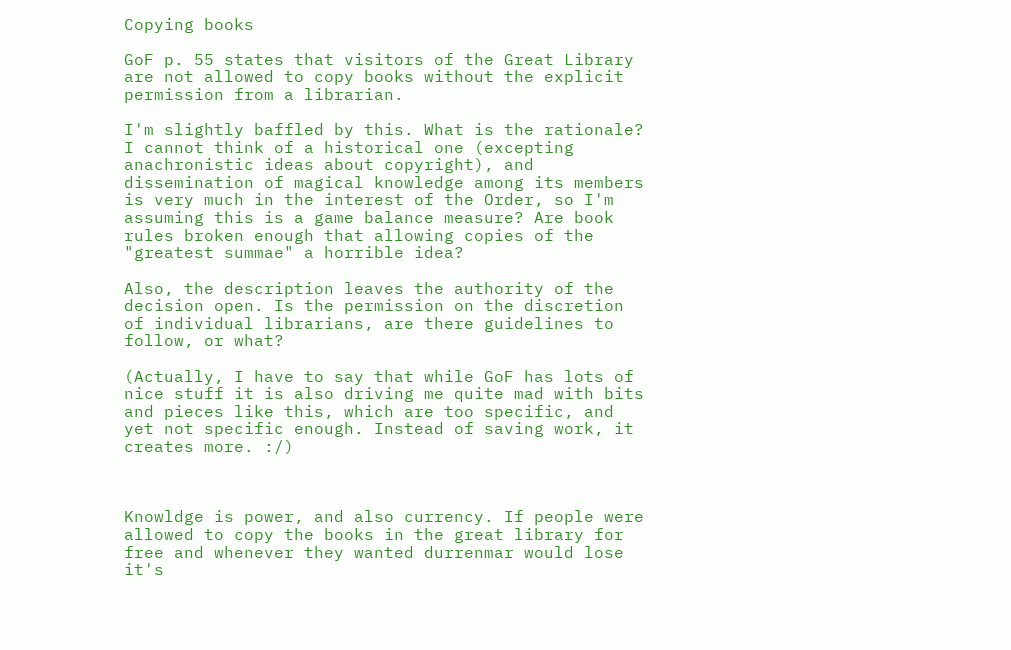Copying books

GoF p. 55 states that visitors of the Great Library are not allowed to copy books without the explicit permission from a librarian.

I'm slightly baffled by this. What is the rationale? I cannot think of a historical one (excepting anachronistic ideas about copyright), and dissemination of magical knowledge among its members is very much in the interest of the Order, so I'm assuming this is a game balance measure? Are book rules broken enough that allowing copies of the "greatest summae" a horrible idea?

Also, the description leaves the authority of the decision open. Is the permission on the discretion of individual librarians, are there guidelines to follow, or what?

(Actually, I have to say that while GoF has lots of nice stuff it is also driving me quite mad with bits and pieces like this, which are too specific, and yet not specific enough. Instead of saving work, it creates more. :/)



Knowldge is power, and also currency. If people were allowed to copy the books in the great library for free and whenever they wanted durrenmar would lose it's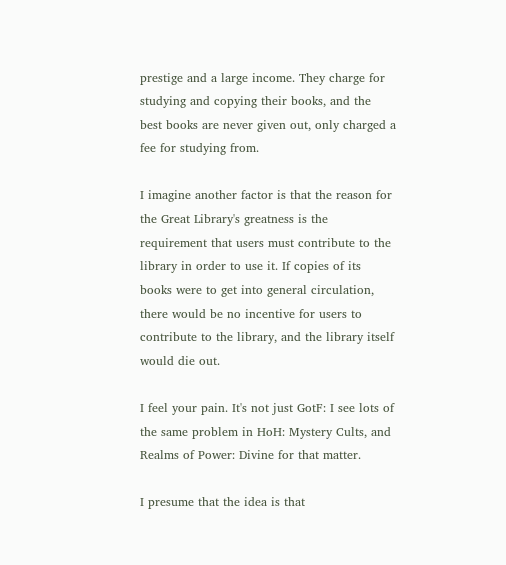prestige and a large income. They charge for studying and copying their books, and the best books are never given out, only charged a fee for studying from.

I imagine another factor is that the reason for the Great Library's greatness is the requirement that users must contribute to the library in order to use it. If copies of its books were to get into general circulation, there would be no incentive for users to contribute to the library, and the library itself would die out.

I feel your pain. It's not just GotF: I see lots of the same problem in HoH: Mystery Cults, and Realms of Power: Divine for that matter.

I presume that the idea is that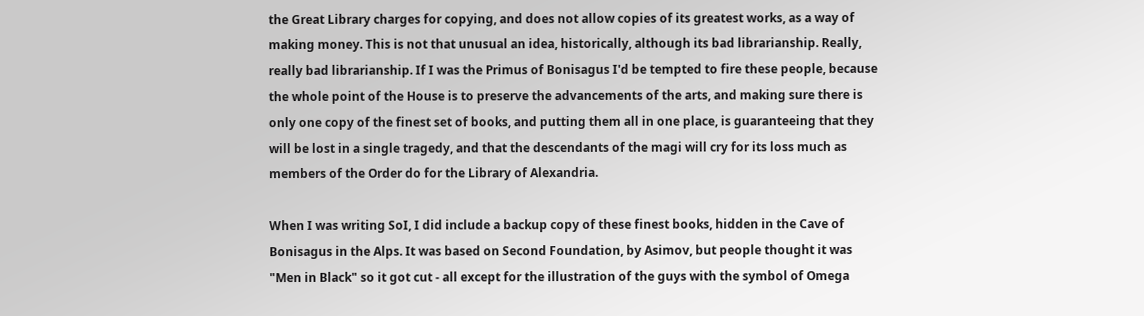the Great Library charges for copying, and does not allow copies of its greatest works, as a way of making money. This is not that unusual an idea, historically, although its bad librarianship. Really, really bad librarianship. If I was the Primus of Bonisagus I'd be tempted to fire these people, because the whole point of the House is to preserve the advancements of the arts, and making sure there is only one copy of the finest set of books, and putting them all in one place, is guaranteeing that they will be lost in a single tragedy, and that the descendants of the magi will cry for its loss much as members of the Order do for the Library of Alexandria.

When I was writing SoI, I did include a backup copy of these finest books, hidden in the Cave of Bonisagus in the Alps. It was based on Second Foundation, by Asimov, but people thought it was "Men in Black" so it got cut - all except for the illustration of the guys with the symbol of Omega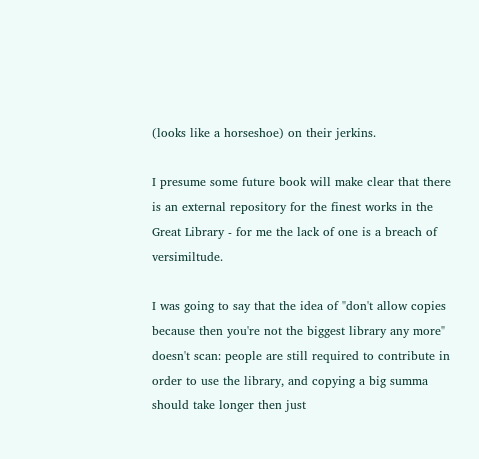(looks like a horseshoe) on their jerkins.

I presume some future book will make clear that there is an external repository for the finest works in the Great Library - for me the lack of one is a breach of versimiltude.

I was going to say that the idea of "don't allow copies because then you're not the biggest library any more" doesn't scan: people are still required to contribute in order to use the library, and copying a big summa should take longer then just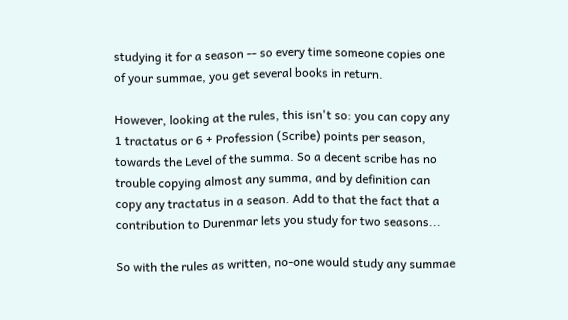studying it for a season -- so every time someone copies one of your summae, you get several books in return.

However, looking at the rules, this isn't so: you can copy any 1 tractatus or 6 + Profession (Scribe) points per season, towards the Level of the summa. So a decent scribe has no trouble copying almost any summa, and by definition can copy any tractatus in a season. Add to that the fact that a contribution to Durenmar lets you study for two seasons...

So with the rules as written, no-one would study any summae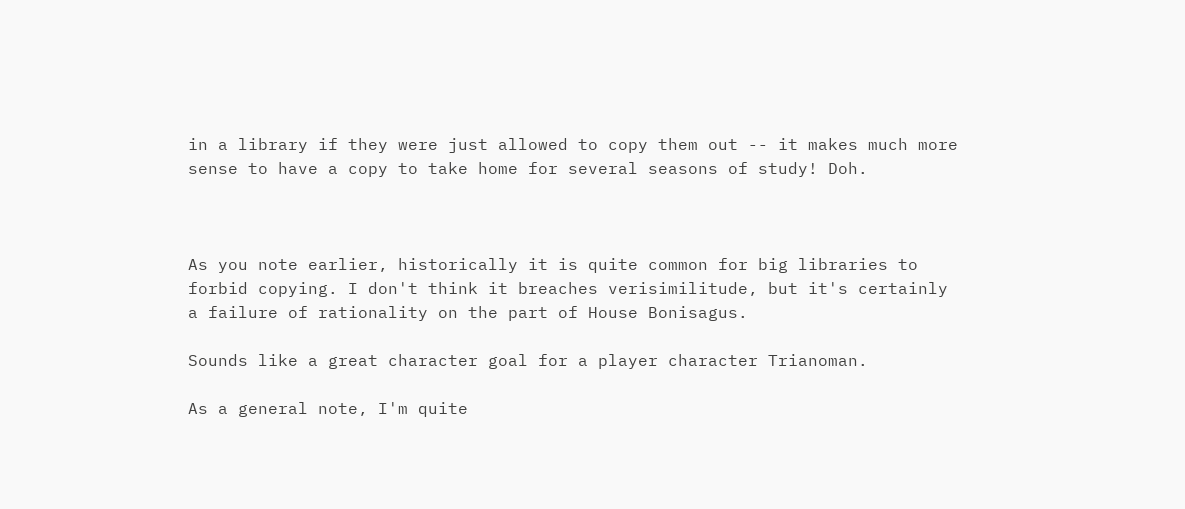in a library if they were just allowed to copy them out -- it makes much more sense to have a copy to take home for several seasons of study! Doh.



As you note earlier, historically it is quite common for big libraries to forbid copying. I don't think it breaches verisimilitude, but it's certainly a failure of rationality on the part of House Bonisagus.

Sounds like a great character goal for a player character Trianoman.

As a general note, I'm quite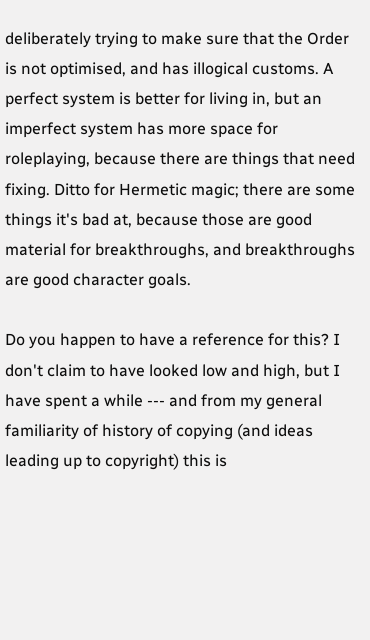deliberately trying to make sure that the Order is not optimised, and has illogical customs. A perfect system is better for living in, but an imperfect system has more space for roleplaying, because there are things that need fixing. Ditto for Hermetic magic; there are some things it's bad at, because those are good material for breakthroughs, and breakthroughs are good character goals.

Do you happen to have a reference for this? I don't claim to have looked low and high, but I have spent a while --- and from my general familiarity of history of copying (and ideas leading up to copyright) this is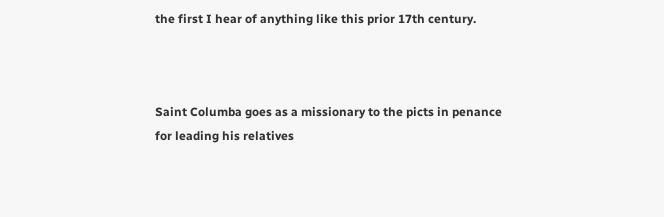the first I hear of anything like this prior 17th century.



Saint Columba goes as a missionary to the picts in penance for leading his relatives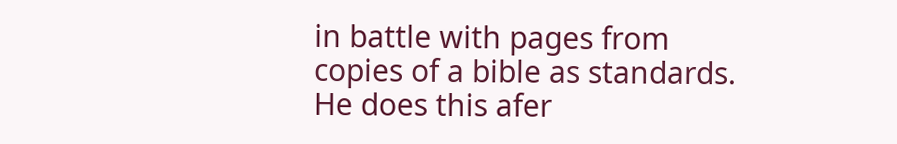in battle with pages from copies of a bible as standards. He does this afer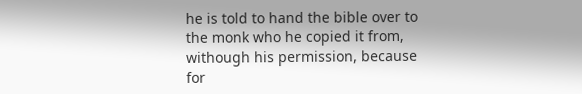he is told to hand the bible over to the monk who he copied it from, withough his permission, because for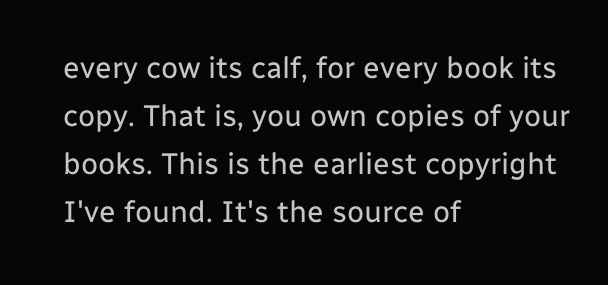every cow its calf, for every book its copy. That is, you own copies of your books. This is the earliest copyright I've found. It's the source of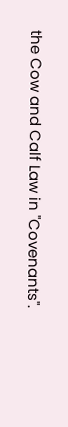the Cow and Calf Law in "Covenants".